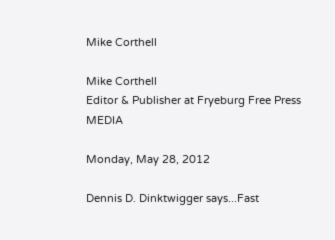Mike Corthell

Mike Corthell
Editor & Publisher at Fryeburg Free Press MEDIA

Monday, May 28, 2012

Dennis D. Dinktwigger says...Fast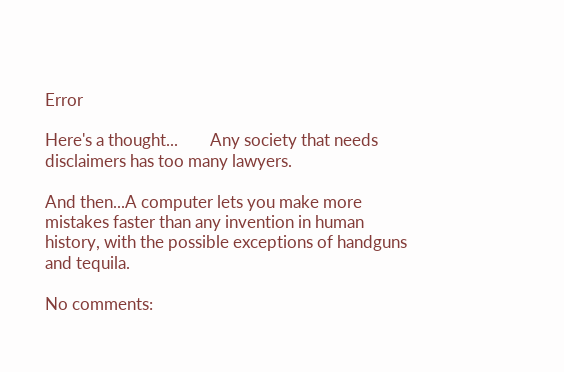Error

Here's a thought...        Any society that needs disclaimers has too many lawyers.

And then...A computer lets you make more mistakes faster than any invention in human history, with the possible exceptions of handguns and tequila.

No comments: